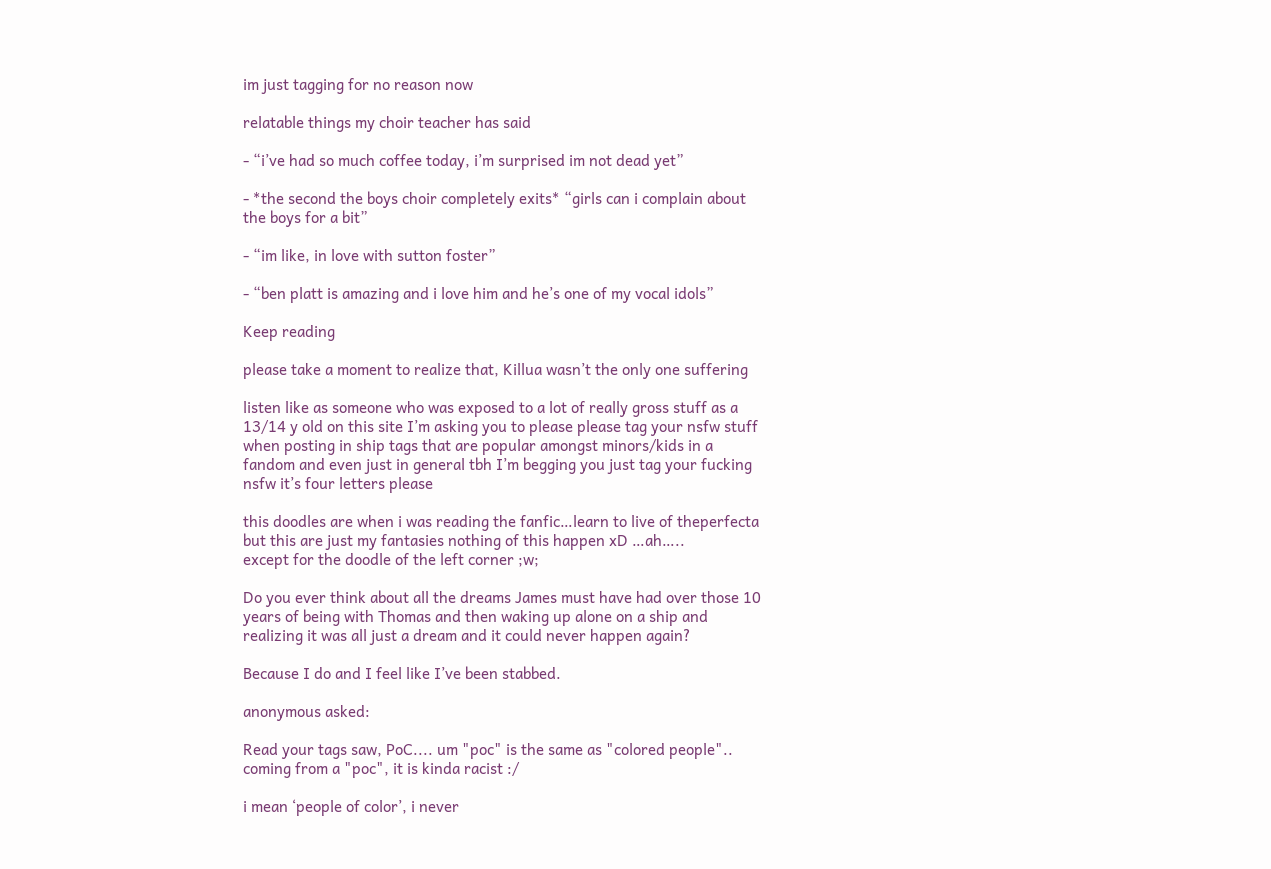im just tagging for no reason now

relatable things my choir teacher has said

- “i’ve had so much coffee today, i’m surprised im not dead yet”

- *the second the boys choir completely exits* “girls can i complain about the boys for a bit”

- “im like, in love with sutton foster”

- “ben platt is amazing and i love him and he’s one of my vocal idols”

Keep reading

please take a moment to realize that, Killua wasn’t the only one suffering

listen like as someone who was exposed to a lot of really gross stuff as a 13/14 y old on this site I’m asking you to please please tag your nsfw stuff when posting in ship tags that are popular amongst minors/kids in a fandom and even just in general tbh I’m begging you just tag your fucking nsfw it’s four letters please

this doodles are when i was reading the fanfic…learn to live of theperfecta
but this are just my fantasies nothing of this happen xD …ah…..
except for the doodle of the left corner ;w;

Do you ever think about all the dreams James must have had over those 10 years of being with Thomas and then waking up alone on a ship and realizing it was all just a dream and it could never happen again?

Because I do and I feel like I’ve been stabbed.

anonymous asked:

Read your tags saw, PoC.... um "poc" is the same as "colored people".. coming from a "poc", it is kinda racist :/

i mean ‘people of color’, i never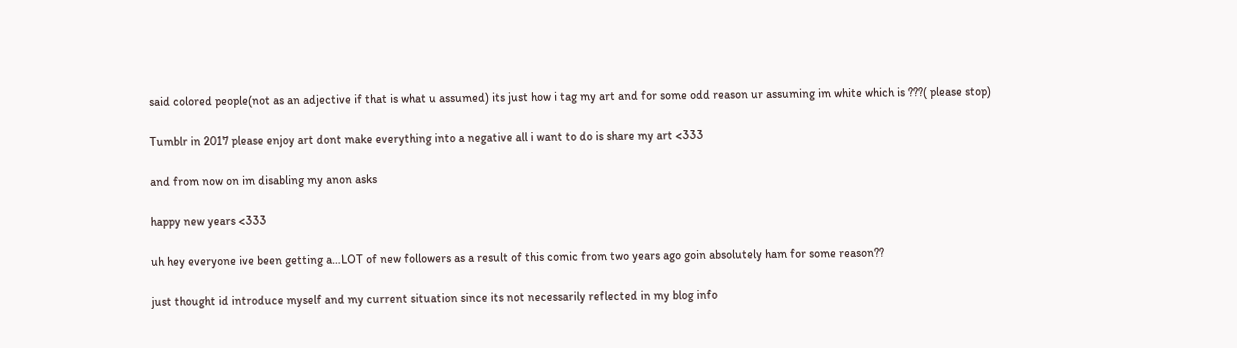said colored people(not as an adjective if that is what u assumed) its just how i tag my art and for some odd reason ur assuming im white which is ???( please stop)

Tumblr in 2017 please enjoy art dont make everything into a negative all i want to do is share my art <333

and from now on im disabling my anon asks

happy new years <333

uh hey everyone ive been getting a…LOT of new followers as a result of this comic from two years ago goin absolutely ham for some reason??

just thought id introduce myself and my current situation since its not necessarily reflected in my blog info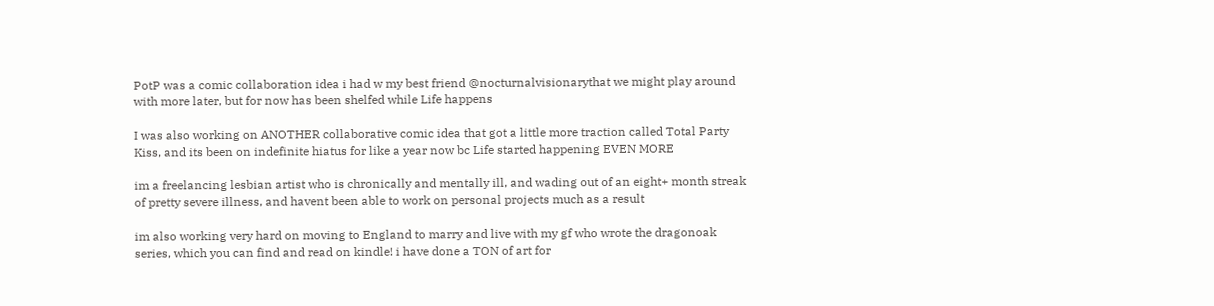PotP was a comic collaboration idea i had w my best friend @nocturnalvisionarythat we might play around with more later, but for now has been shelfed while Life happens

I was also working on ANOTHER collaborative comic idea that got a little more traction called Total Party Kiss, and its been on indefinite hiatus for like a year now bc Life started happening EVEN MORE

im a freelancing lesbian artist who is chronically and mentally ill, and wading out of an eight+ month streak of pretty severe illness, and havent been able to work on personal projects much as a result

im also working very hard on moving to England to marry and live with my gf who wrote the dragonoak series, which you can find and read on kindle! i have done a TON of art for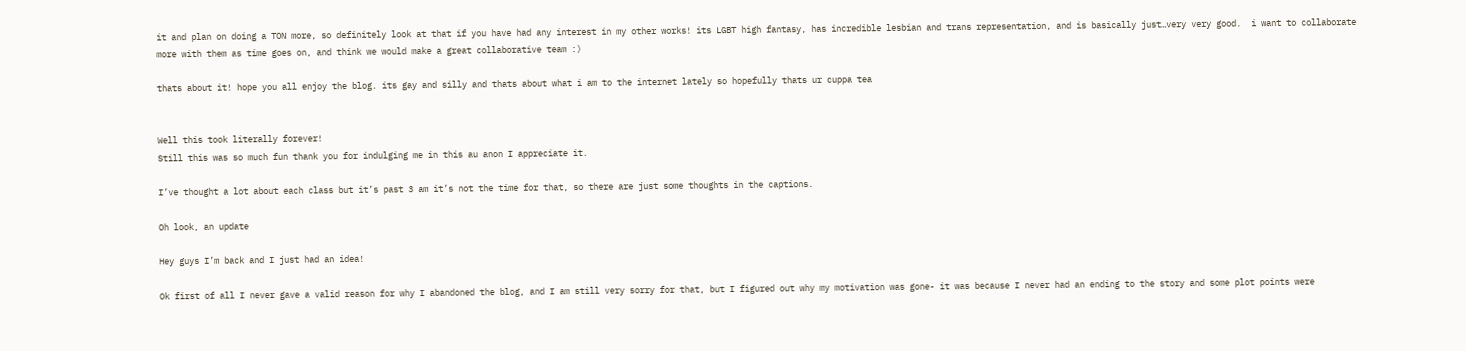it and plan on doing a TON more, so definitely look at that if you have had any interest in my other works! its LGBT high fantasy, has incredible lesbian and trans representation, and is basically just…very very good.  i want to collaborate more with them as time goes on, and think we would make a great collaborative team :)

thats about it! hope you all enjoy the blog. its gay and silly and thats about what i am to the internet lately so hopefully thats ur cuppa tea


Well this took literally forever!
Still this was so much fun thank you for indulging me in this au anon I appreciate it.

I’ve thought a lot about each class but it’s past 3 am it’s not the time for that, so there are just some thoughts in the captions.

Oh look, an update

Hey guys I’m back and I just had an idea!

Ok first of all I never gave a valid reason for why I abandoned the blog, and I am still very sorry for that, but I figured out why my motivation was gone- it was because I never had an ending to the story and some plot points were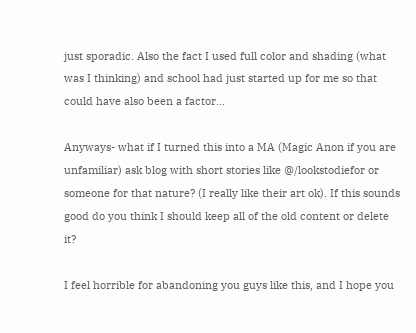just sporadic. Also the fact I used full color and shading (what was I thinking) and school had just started up for me so that could have also been a factor…

Anyways- what if I turned this into a MA (Magic Anon if you are unfamiliar) ask blog with short stories like @/lookstodiefor or someone for that nature? (I really like their art ok). If this sounds good do you think I should keep all of the old content or delete it?

I feel horrible for abandoning you guys like this, and I hope you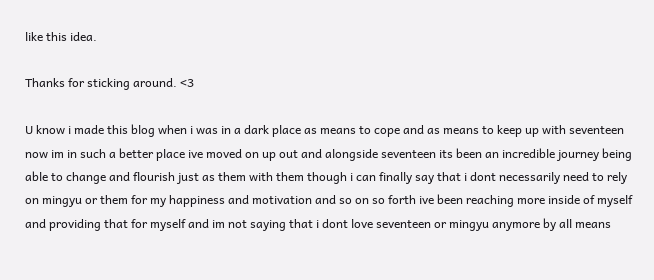like this idea.

Thanks for sticking around. <3

U know i made this blog when i was in a dark place as means to cope and as means to keep up with seventeen now im in such a better place ive moved on up out and alongside seventeen its been an incredible journey being able to change and flourish just as them with them though i can finally say that i dont necessarily need to rely on mingyu or them for my happiness and motivation and so on so forth ive been reaching more inside of myself and providing that for myself and im not saying that i dont love seventeen or mingyu anymore by all means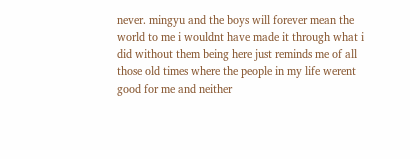never. mingyu and the boys will forever mean the world to me i wouldnt have made it through what i did without them being here just reminds me of all those old times where the people in my life werent good for me and neither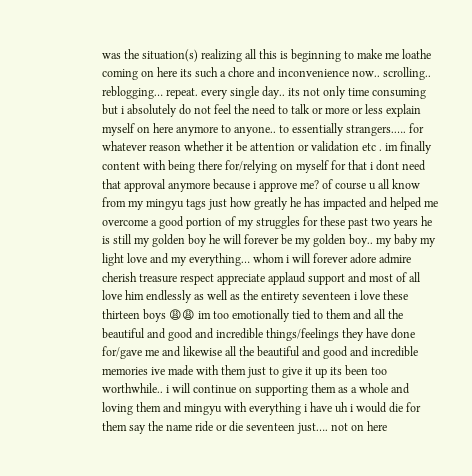was the situation(s) realizing all this is beginning to make me loathe coming on here its such a chore and inconvenience now.. scrolling.. reblogging… repeat. every single day.. its not only time consuming but i absolutely do not feel the need to talk or more or less explain myself on here anymore to anyone.. to essentially strangers.…. for whatever reason whether it be attention or validation etc . im finally content with being there for/relying on myself for that i dont need that approval anymore because i approve me? of course u all know from my mingyu tags just how greatly he has impacted and helped me overcome a good portion of my struggles for these past two years he is still my golden boy he will forever be my golden boy.. my baby my light love and my everything… whom i will forever adore admire cherish treasure respect appreciate applaud support and most of all love him endlessly as well as the entirety seventeen i love these thirteen boys 😩😩 im too emotionally tied to them and all the beautiful and good and incredible things/feelings they have done for/gave me and likewise all the beautiful and good and incredible memories ive made with them just to give it up its been too worthwhile.. i will continue on supporting them as a whole and loving them and mingyu with everything i have uh i would die for them say the name ride or die seventeen just…. not on here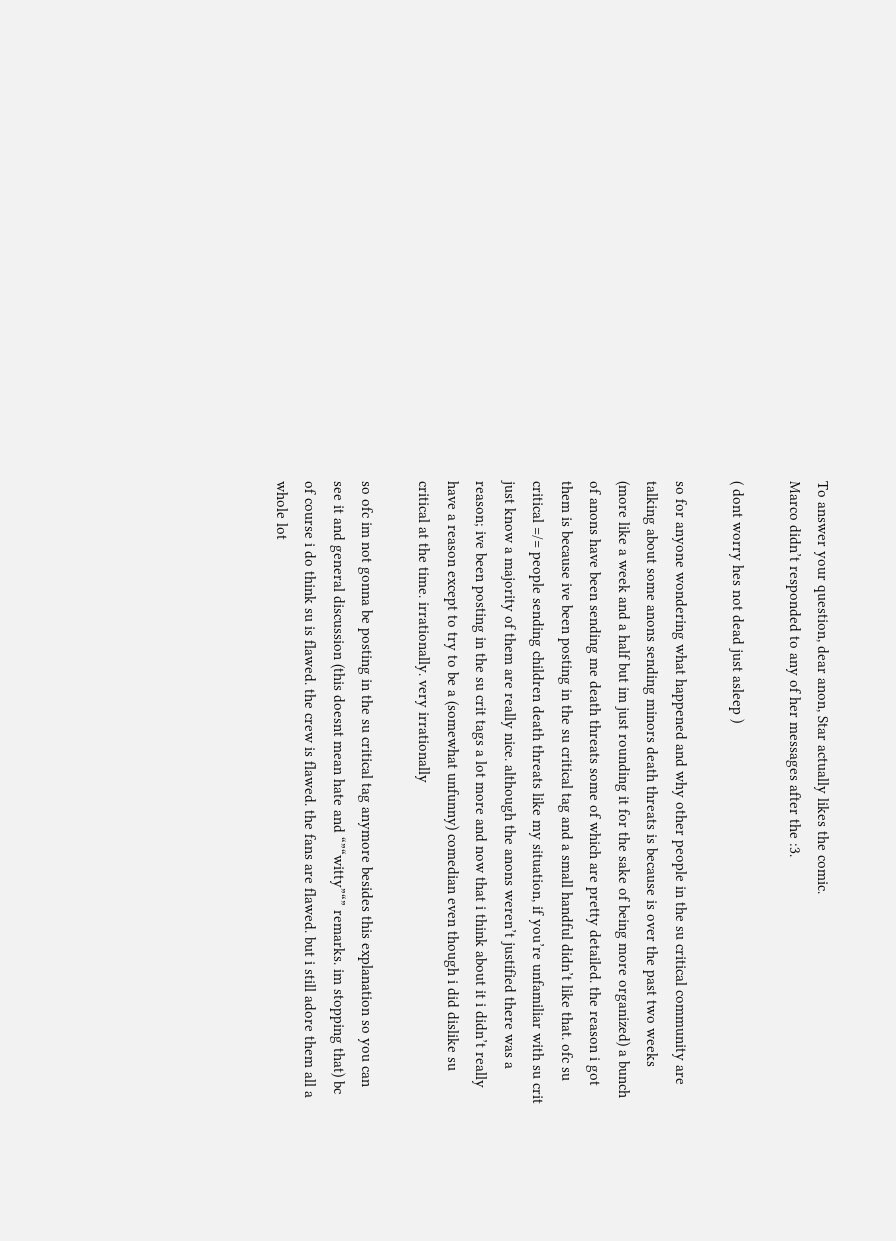To answer your question, dear anon, Star actually likes the comic.
Marco didn’t responded to any of her messages after the :3.

( dont worry hes not dead just asleep )

so for anyone wondering what happened and why other people in the su critical community are talking about some anons sending minors death threats is because is over the past two weeks (more like a week and a half but im just rounding it for the sake of being more organized) a bunch of anons have been sending me death threats some of which are pretty detailed. the reason i got them is because ive been posting in the su critical tag and a small handful didn’t like that. ofc su critical =/= people sending children death threats like my situation, if you’re unfamiliar with su crit just know a majority of them are really nice. although the anons weren’t justified there was a reason; ive been posting in the su crit tags a lot more and now that i think about it i didn’t really have a reason except to try to be a (somewhat unfunny) comedian even though i did dislike su critical at the time. irrationally. very irrationally

so ofc im not gonna be posting in the su critical tag anymore besides this explanation so you can see it and general discussion (this doesnt mean hate and “”“witty”“” remarks. im stopping that) bc of course i do think su is flawed. the crew is flawed. the fans are flawed. but i still adore them all a whole lot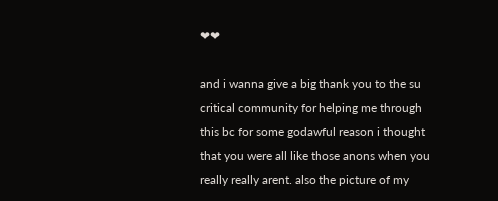❤❤

and i wanna give a big thank you to the su critical community for helping me through this bc for some godawful reason i thought that you were all like those anons when you really really arent. also the picture of my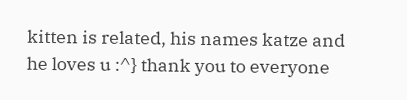kitten is related, his names katze and he loves u :^} thank you to everyone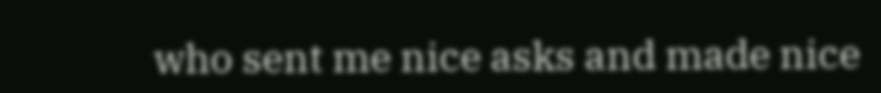who sent me nice asks and made nice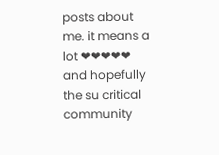posts about me. it means a lot ❤❤❤❤❤ and hopefully the su critical community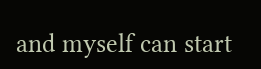and myself can start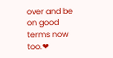over and be on good terms now too.❤